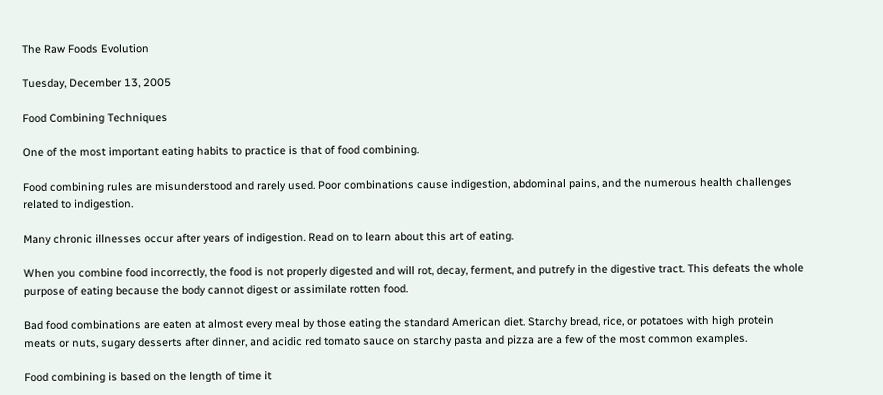The Raw Foods Evolution

Tuesday, December 13, 2005

Food Combining Techniques

One of the most important eating habits to practice is that of food combining.

Food combining rules are misunderstood and rarely used. Poor combinations cause indigestion, abdominal pains, and the numerous health challenges related to indigestion.

Many chronic illnesses occur after years of indigestion. Read on to learn about this art of eating.

When you combine food incorrectly, the food is not properly digested and will rot, decay, ferment, and putrefy in the digestive tract. This defeats the whole purpose of eating because the body cannot digest or assimilate rotten food.

Bad food combinations are eaten at almost every meal by those eating the standard American diet. Starchy bread, rice, or potatoes with high protein meats or nuts, sugary desserts after dinner, and acidic red tomato sauce on starchy pasta and pizza are a few of the most common examples.

Food combining is based on the length of time it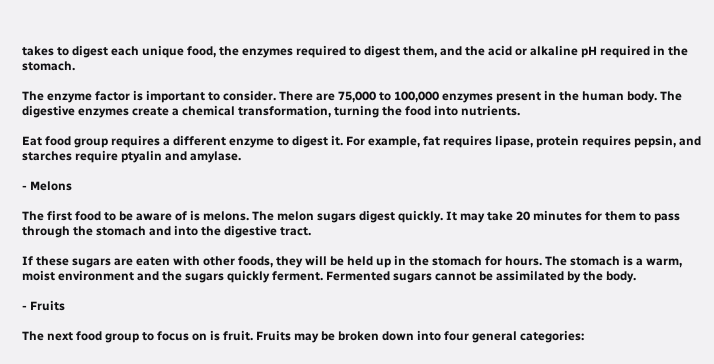takes to digest each unique food, the enzymes required to digest them, and the acid or alkaline pH required in the stomach.

The enzyme factor is important to consider. There are 75,000 to 100,000 enzymes present in the human body. The digestive enzymes create a chemical transformation, turning the food into nutrients.

Eat food group requires a different enzyme to digest it. For example, fat requires lipase, protein requires pepsin, and starches require ptyalin and amylase.

- Melons

The first food to be aware of is melons. The melon sugars digest quickly. It may take 20 minutes for them to pass through the stomach and into the digestive tract.

If these sugars are eaten with other foods, they will be held up in the stomach for hours. The stomach is a warm, moist environment and the sugars quickly ferment. Fermented sugars cannot be assimilated by the body.

- Fruits

The next food group to focus on is fruit. Fruits may be broken down into four general categories: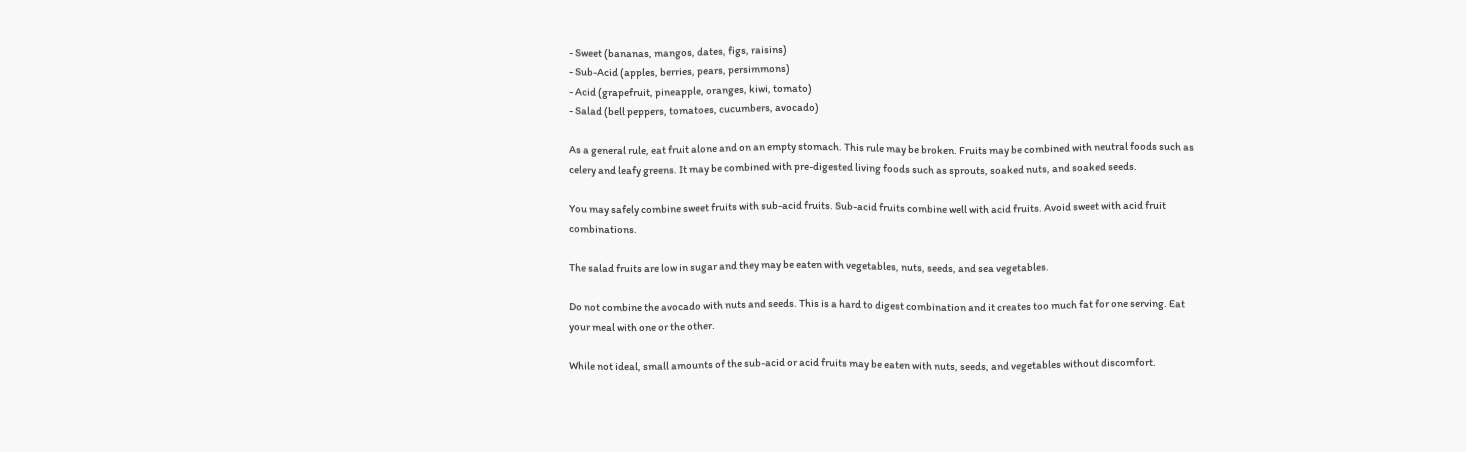- Sweet (bananas, mangos, dates, figs, raisins)
- Sub-Acid (apples, berries, pears, persimmons)
- Acid (grapefruit, pineapple, oranges, kiwi, tomato)
- Salad (bell peppers, tomatoes, cucumbers, avocado)

As a general rule, eat fruit alone and on an empty stomach. This rule may be broken. Fruits may be combined with neutral foods such as celery and leafy greens. It may be combined with pre-digested living foods such as sprouts, soaked nuts, and soaked seeds.

You may safely combine sweet fruits with sub-acid fruits. Sub-acid fruits combine well with acid fruits. Avoid sweet with acid fruit combinations.

The salad fruits are low in sugar and they may be eaten with vegetables, nuts, seeds, and sea vegetables.

Do not combine the avocado with nuts and seeds. This is a hard to digest combination and it creates too much fat for one serving. Eat your meal with one or the other.

While not ideal, small amounts of the sub-acid or acid fruits may be eaten with nuts, seeds, and vegetables without discomfort.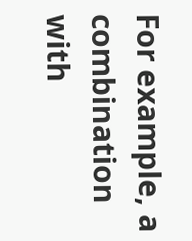For example, a combination with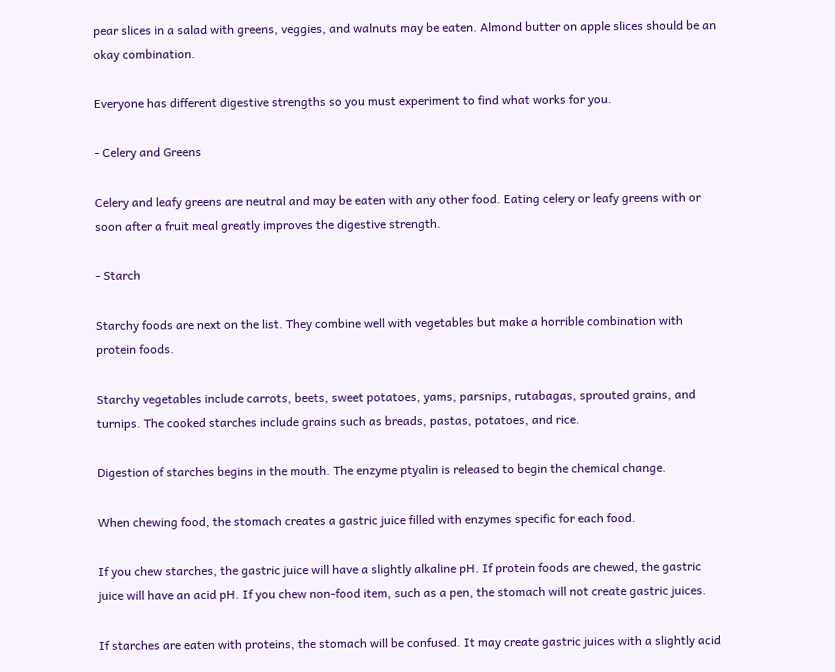pear slices in a salad with greens, veggies, and walnuts may be eaten. Almond butter on apple slices should be an okay combination.

Everyone has different digestive strengths so you must experiment to find what works for you.

- Celery and Greens

Celery and leafy greens are neutral and may be eaten with any other food. Eating celery or leafy greens with or soon after a fruit meal greatly improves the digestive strength.

- Starch

Starchy foods are next on the list. They combine well with vegetables but make a horrible combination with protein foods.

Starchy vegetables include carrots, beets, sweet potatoes, yams, parsnips, rutabagas, sprouted grains, and turnips. The cooked starches include grains such as breads, pastas, potatoes, and rice.

Digestion of starches begins in the mouth. The enzyme ptyalin is released to begin the chemical change.

When chewing food, the stomach creates a gastric juice filled with enzymes specific for each food.

If you chew starches, the gastric juice will have a slightly alkaline pH. If protein foods are chewed, the gastric juice will have an acid pH. If you chew non-food item, such as a pen, the stomach will not create gastric juices.

If starches are eaten with proteins, the stomach will be confused. It may create gastric juices with a slightly acid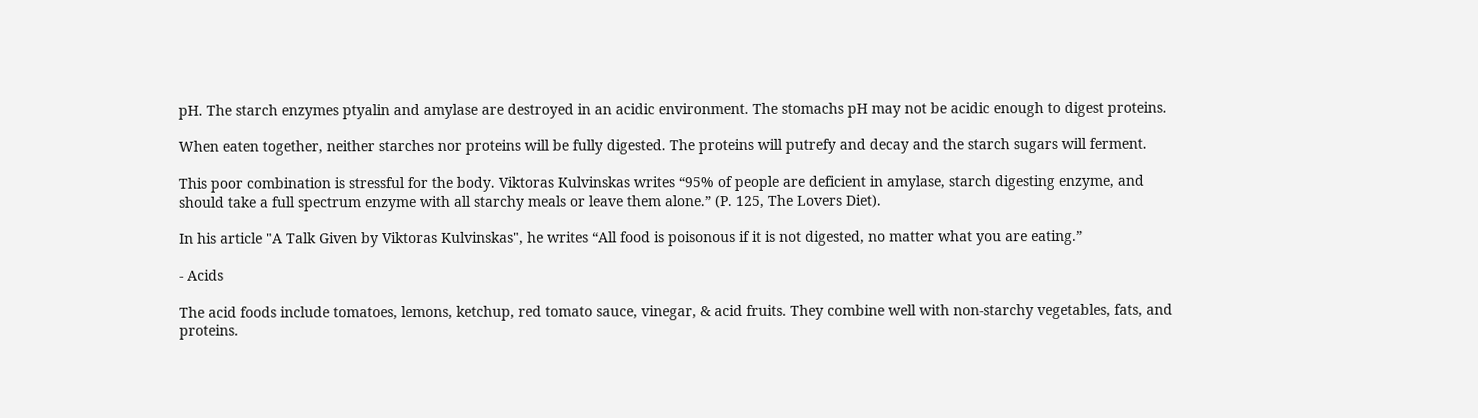pH. The starch enzymes ptyalin and amylase are destroyed in an acidic environment. The stomachs pH may not be acidic enough to digest proteins.

When eaten together, neither starches nor proteins will be fully digested. The proteins will putrefy and decay and the starch sugars will ferment.

This poor combination is stressful for the body. Viktoras Kulvinskas writes “95% of people are deficient in amylase, starch digesting enzyme, and should take a full spectrum enzyme with all starchy meals or leave them alone.” (P. 125, The Lovers Diet).

In his article "A Talk Given by Viktoras Kulvinskas", he writes “All food is poisonous if it is not digested, no matter what you are eating.”

- Acids

The acid foods include tomatoes, lemons, ketchup, red tomato sauce, vinegar, & acid fruits. They combine well with non-starchy vegetables, fats, and proteins.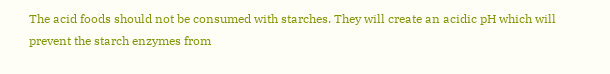The acid foods should not be consumed with starches. They will create an acidic pH which will prevent the starch enzymes from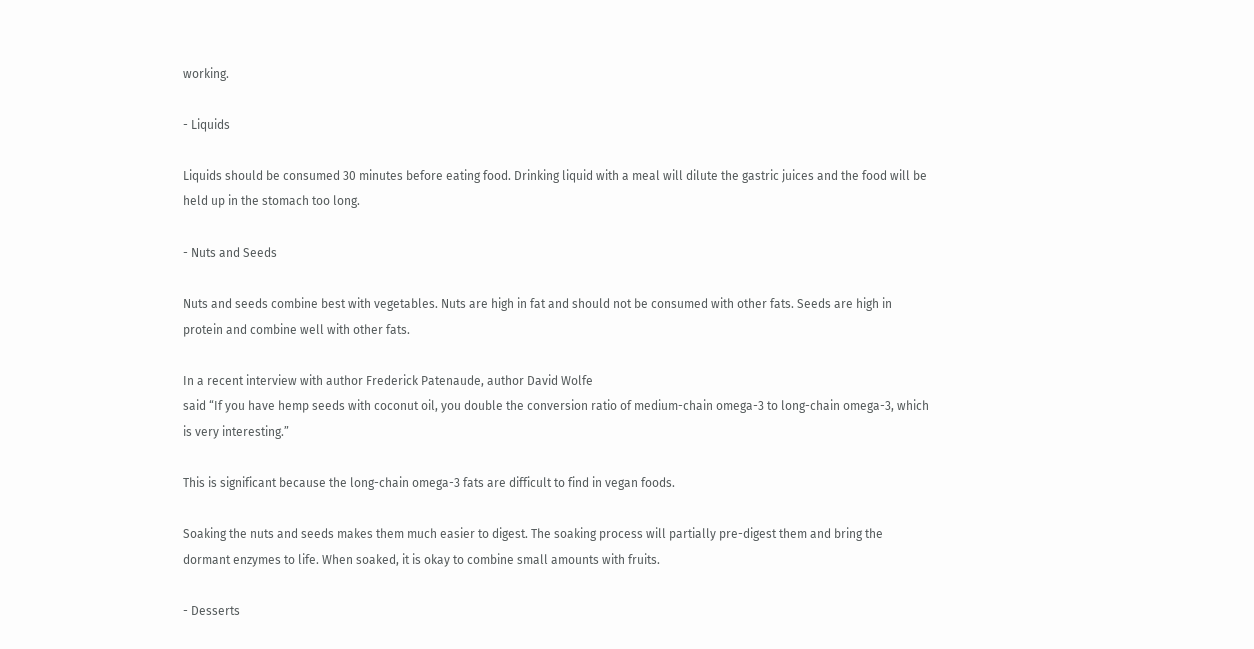working.

- Liquids

Liquids should be consumed 30 minutes before eating food. Drinking liquid with a meal will dilute the gastric juices and the food will be held up in the stomach too long.

- Nuts and Seeds

Nuts and seeds combine best with vegetables. Nuts are high in fat and should not be consumed with other fats. Seeds are high in protein and combine well with other fats.

In a recent interview with author Frederick Patenaude, author David Wolfe
said “If you have hemp seeds with coconut oil, you double the conversion ratio of medium-chain omega-3 to long-chain omega-3, which is very interesting.”

This is significant because the long-chain omega-3 fats are difficult to find in vegan foods.

Soaking the nuts and seeds makes them much easier to digest. The soaking process will partially pre-digest them and bring the dormant enzymes to life. When soaked, it is okay to combine small amounts with fruits.

- Desserts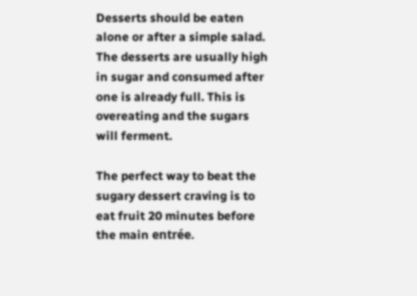Desserts should be eaten alone or after a simple salad. The desserts are usually high in sugar and consumed after one is already full. This is overeating and the sugars will ferment.

The perfect way to beat the sugary dessert craving is to eat fruit 20 minutes before the main entrée.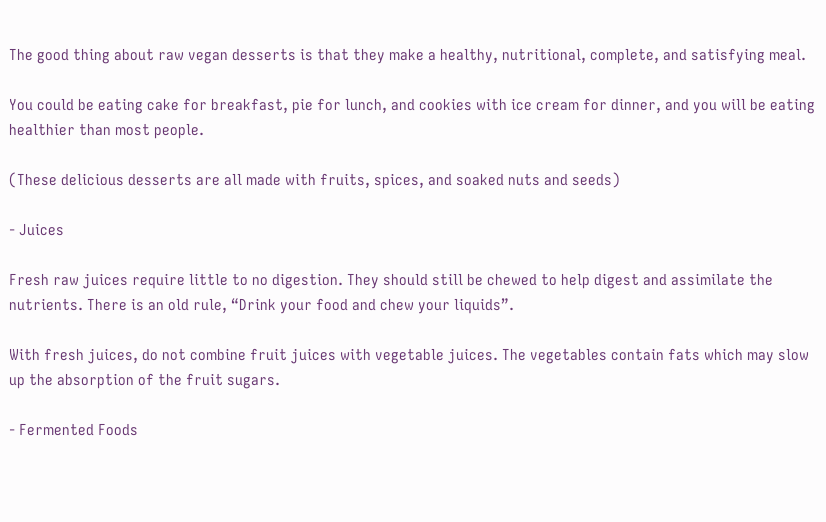The good thing about raw vegan desserts is that they make a healthy, nutritional, complete, and satisfying meal.

You could be eating cake for breakfast, pie for lunch, and cookies with ice cream for dinner, and you will be eating healthier than most people.

(These delicious desserts are all made with fruits, spices, and soaked nuts and seeds)

- Juices

Fresh raw juices require little to no digestion. They should still be chewed to help digest and assimilate the nutrients. There is an old rule, “Drink your food and chew your liquids”.

With fresh juices, do not combine fruit juices with vegetable juices. The vegetables contain fats which may slow up the absorption of the fruit sugars.

- Fermented Foods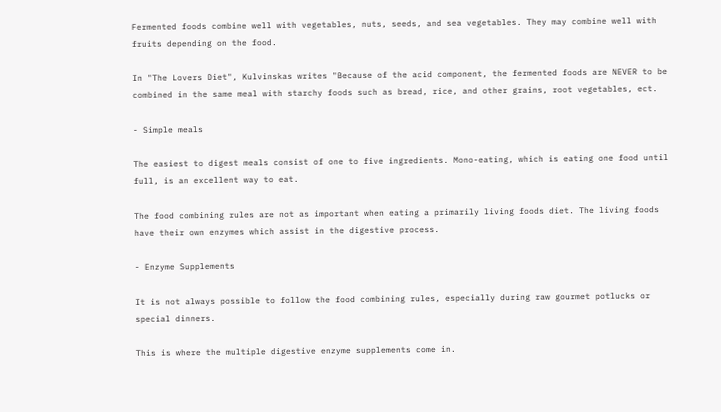Fermented foods combine well with vegetables, nuts, seeds, and sea vegetables. They may combine well with fruits depending on the food.

In "The Lovers Diet", Kulvinskas writes "Because of the acid component, the fermented foods are NEVER to be combined in the same meal with starchy foods such as bread, rice, and other grains, root vegetables, ect.

- Simple meals

The easiest to digest meals consist of one to five ingredients. Mono-eating, which is eating one food until full, is an excellent way to eat.

The food combining rules are not as important when eating a primarily living foods diet. The living foods have their own enzymes which assist in the digestive process.

- Enzyme Supplements

It is not always possible to follow the food combining rules, especially during raw gourmet potlucks or special dinners.

This is where the multiple digestive enzyme supplements come in.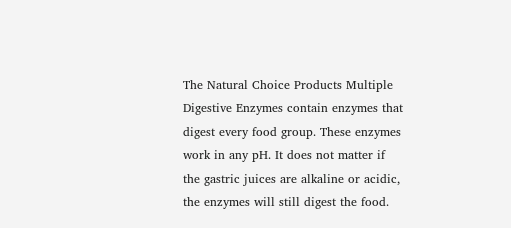The Natural Choice Products Multiple Digestive Enzymes contain enzymes that digest every food group. These enzymes work in any pH. It does not matter if the gastric juices are alkaline or acidic, the enzymes will still digest the food.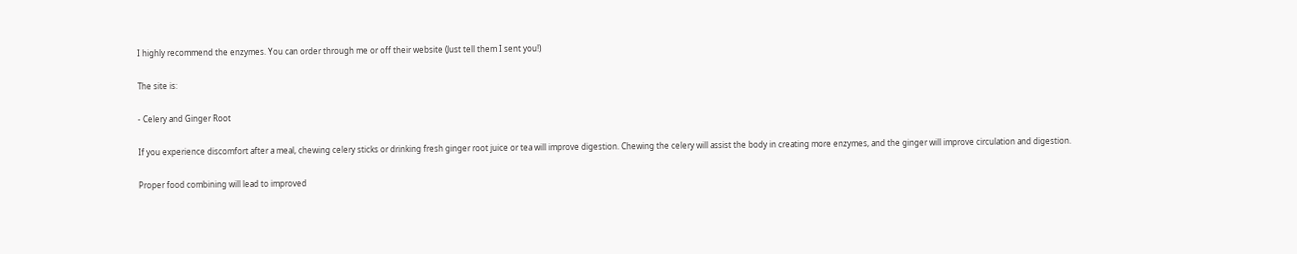I highly recommend the enzymes. You can order through me or off their website (Just tell them I sent you!)

The site is:

- Celery and Ginger Root

If you experience discomfort after a meal, chewing celery sticks or drinking fresh ginger root juice or tea will improve digestion. Chewing the celery will assist the body in creating more enzymes, and the ginger will improve circulation and digestion.

Proper food combining will lead to improved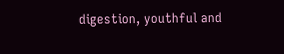digestion, youthful and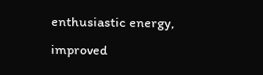enthusiastic energy, improved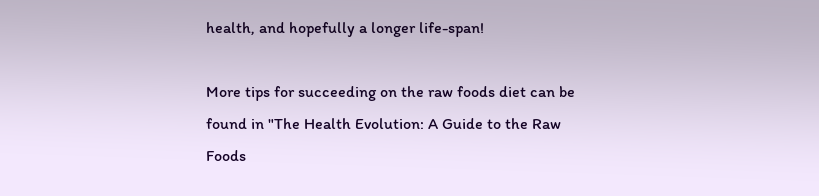health, and hopefully a longer life-span!

More tips for succeeding on the raw foods diet can be found in "The Health Evolution: A Guide to the Raw Foods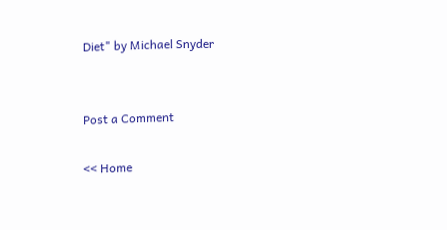Diet" by Michael Snyder


Post a Comment

<< Home